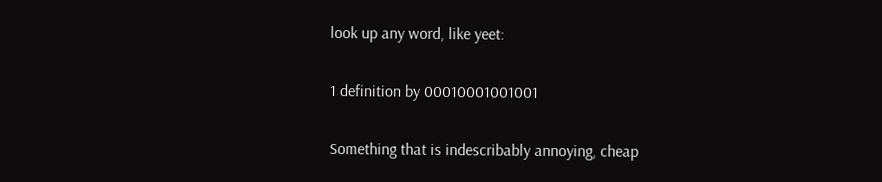look up any word, like yeet:

1 definition by 00010001001001

Something that is indescribably annoying, cheap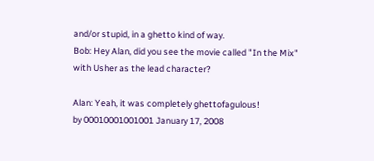and/or stupid, in a ghetto kind of way.
Bob: Hey Alan, did you see the movie called "In the Mix" with Usher as the lead character?

Alan: Yeah, it was completely ghettofagulous!
by 00010001001001 January 17, 2008